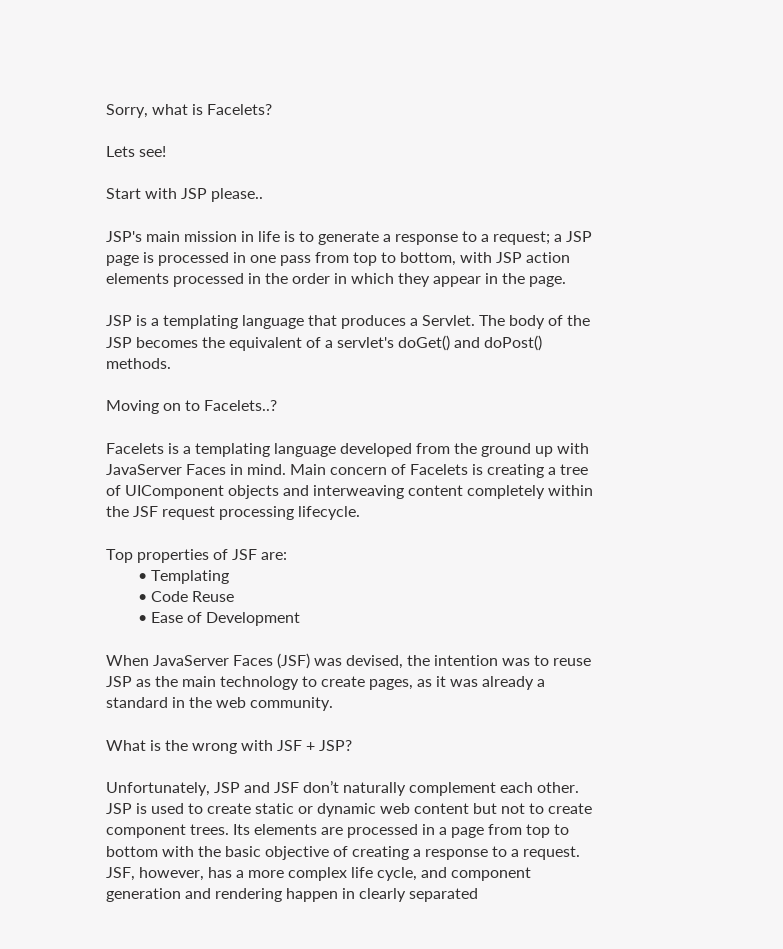Sorry, what is Facelets?

Lets see!

Start with JSP please..

JSP's main mission in life is to generate a response to a request; a JSP page is processed in one pass from top to bottom, with JSP action elements processed in the order in which they appear in the page.

JSP is a templating language that produces a Servlet. The body of the JSP becomes the equivalent of a servlet's doGet() and doPost() methods.

Moving on to Facelets..?

Facelets is a templating language developed from the ground up with JavaServer Faces in mind. Main concern of Facelets is creating a tree of UIComponent objects and interweaving content completely within the JSF request processing lifecycle.

Top properties of JSF are:
        • Templating
        • Code Reuse
        • Ease of Development

When JavaServer Faces (JSF) was devised, the intention was to reuse JSP as the main technology to create pages, as it was already a standard in the web community.

What is the wrong with JSF + JSP?

Unfortunately, JSP and JSF don’t naturally complement each other. JSP is used to create static or dynamic web content but not to create component trees. Its elements are processed in a page from top to bottom with the basic objective of creating a response to a request. JSF, however, has a more complex life cycle, and component generation and rendering happen in clearly separated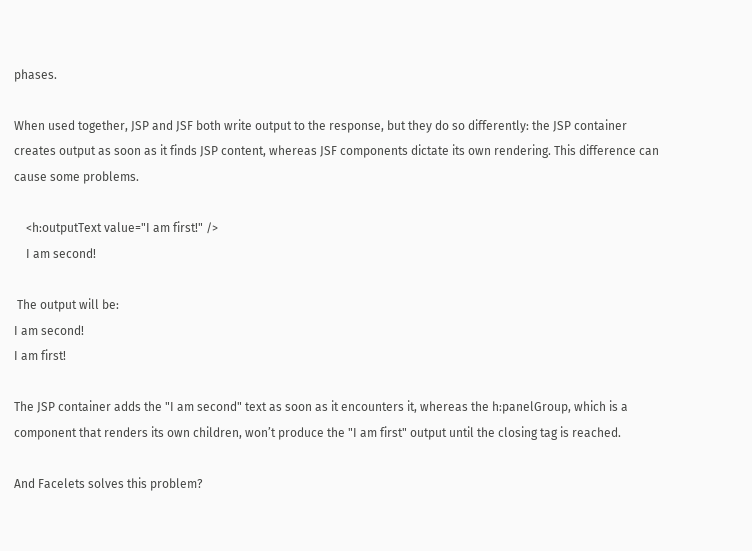phases.

When used together, JSP and JSF both write output to the response, but they do so differently: the JSP container creates output as soon as it finds JSP content, whereas JSF components dictate its own rendering. This difference can cause some problems.

    <h:outputText value="I am first!" />
    I am second!

 The output will be:
I am second!
I am first!

The JSP container adds the "I am second" text as soon as it encounters it, whereas the h:panelGroup, which is a component that renders its own children, won’t produce the "I am first" output until the closing tag is reached.

And Facelets solves this problem?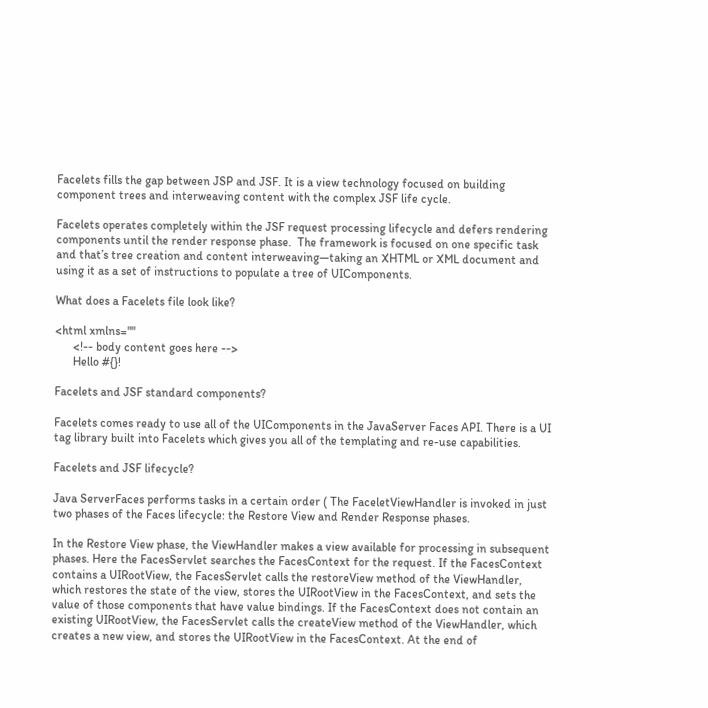Facelets fills the gap between JSP and JSF. It is a view technology focused on building component trees and interweaving content with the complex JSF life cycle.

Facelets operates completely within the JSF request processing lifecycle and defers rendering components until the render response phase.  The framework is focused on one specific task and that’s tree creation and content interweaving—taking an XHTML or XML document and using it as a set of instructions to populate a tree of UIComponents.

What does a Facelets file look like?

<html xmlns=""
      <!-- body content goes here -->
      Hello #{}!

Facelets and JSF standard components?

Facelets comes ready to use all of the UIComponents in the JavaServer Faces API. There is a UI tag library built into Facelets which gives you all of the templating and re-use capabilities.

Facelets and JSF lifecycle?

Java ServerFaces performs tasks in a certain order ( The FaceletViewHandler is invoked in just two phases of the Faces lifecycle: the Restore View and Render Response phases.

In the Restore View phase, the ViewHandler makes a view available for processing in subsequent phases. Here the FacesServlet searches the FacesContext for the request. If the FacesContext contains a UIRootView, the FacesServlet calls the restoreView method of the ViewHandler, which restores the state of the view, stores the UIRootView in the FacesContext, and sets the value of those components that have value bindings. If the FacesContext does not contain an existing UIRootView, the FacesServlet calls the createView method of the ViewHandler, which creates a new view, and stores the UIRootView in the FacesContext. At the end of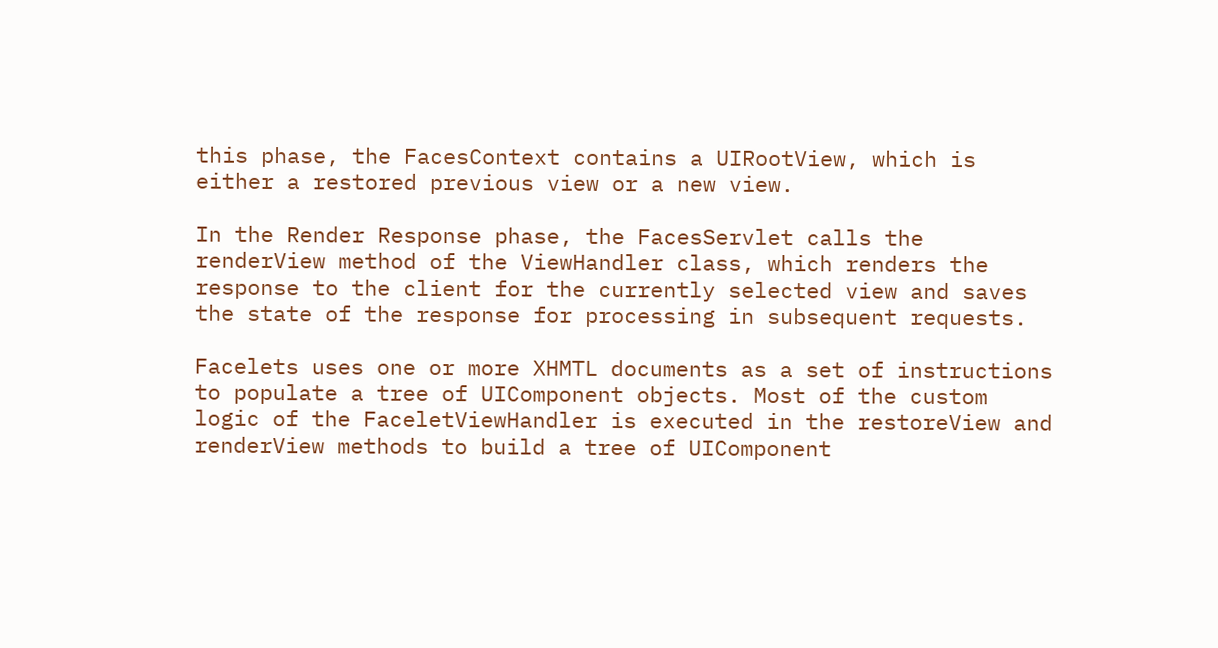this phase, the FacesContext contains a UIRootView, which is either a restored previous view or a new view.

In the Render Response phase, the FacesServlet calls the renderView method of the ViewHandler class, which renders the response to the client for the currently selected view and saves the state of the response for processing in subsequent requests.

Facelets uses one or more XHMTL documents as a set of instructions to populate a tree of UIComponent objects. Most of the custom logic of the FaceletViewHandler is executed in the restoreView and renderView methods to build a tree of UIComponent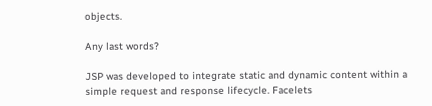objects.

Any last words?

JSP was developed to integrate static and dynamic content within a simple request and response lifecycle. Facelets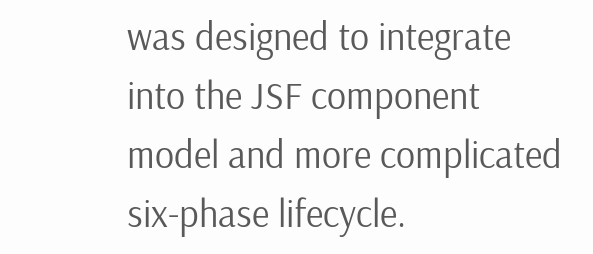was designed to integrate into the JSF component model and more complicated six-phase lifecycle.